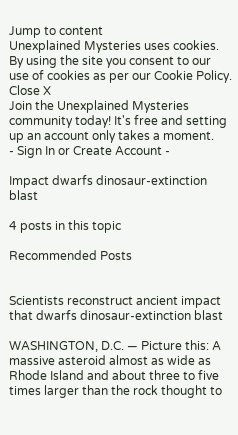Jump to content
Unexplained Mysteries uses cookies. By using the site you consent to our use of cookies as per our Cookie Policy.
Close X
Join the Unexplained Mysteries community today! It's free and setting up an account only takes a moment.
- Sign In or Create Account -

Impact dwarfs dinosaur-extinction blast

4 posts in this topic

Recommended Posts


Scientists reconstruct ancient impact that dwarfs dinosaur-extinction blast

WASHINGTON, D.C. — Picture this: A massive asteroid almost as wide as Rhode Island and about three to five times larger than the rock thought to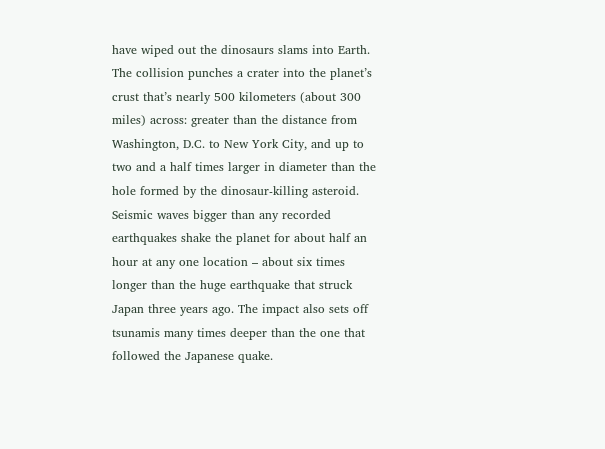have wiped out the dinosaurs slams into Earth. The collision punches a crater into the planet’s crust that’s nearly 500 kilometers (about 300 miles) across: greater than the distance from Washington, D.C. to New York City, and up to two and a half times larger in diameter than the hole formed by the dinosaur-killing asteroid. Seismic waves bigger than any recorded earthquakes shake the planet for about half an hour at any one location – about six times longer than the huge earthquake that struck Japan three years ago. The impact also sets off tsunamis many times deeper than the one that followed the Japanese quake.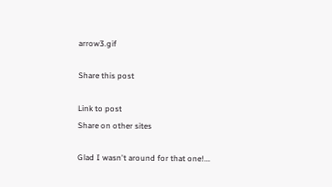arrow3.gif

Share this post

Link to post
Share on other sites

Glad I wasn't around for that one!...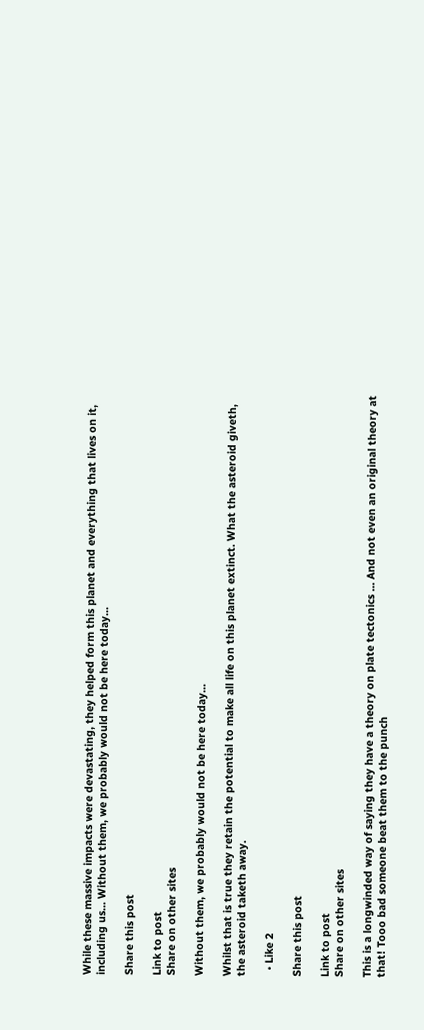While these massive impacts were devastating, they helped form this planet and everything that lives on it, including us... Without them, we probably would not be here today...

Share this post

Link to post
Share on other sites

Without them, we probably would not be here today...

Whilst that is true they retain the potential to make all life on this planet extinct. What the asteroid giveth, the asteroid taketh away.

  • Like 2

Share this post

Link to post
Share on other sites

This is a longwinded way of saying they have a theory on plate tectonics ... And not even an original theory at that! Tooo bad someone beat them to the punch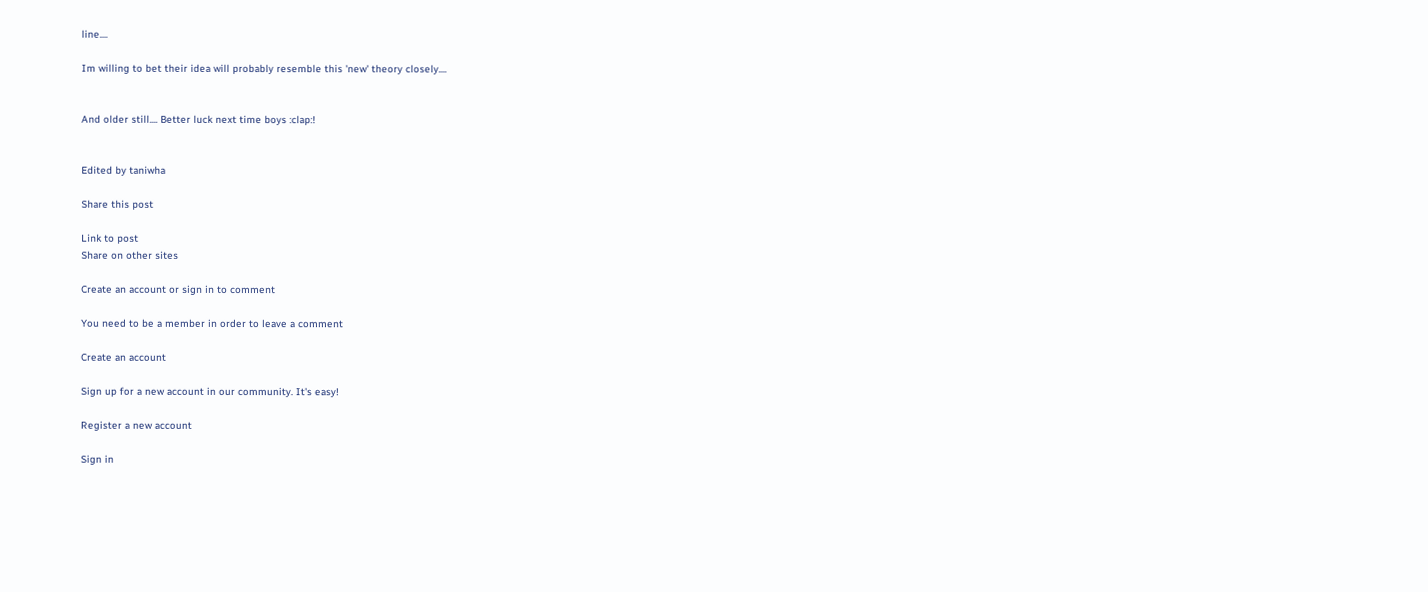line....

Im willing to bet their idea will probably resemble this 'new' theory closely....


And older still.... Better luck next time boys :clap:!


Edited by taniwha

Share this post

Link to post
Share on other sites

Create an account or sign in to comment

You need to be a member in order to leave a comment

Create an account

Sign up for a new account in our community. It's easy!

Register a new account

Sign in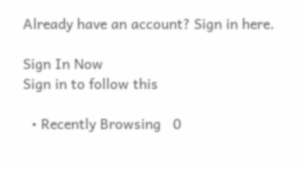Already have an account? Sign in here.

Sign In Now
Sign in to follow this

  • Recently Browsing   0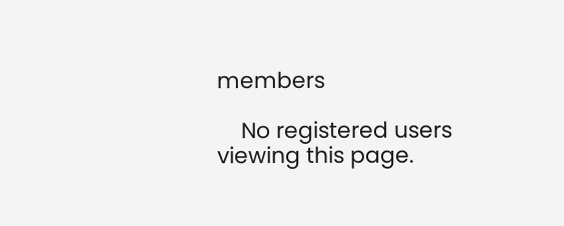members

    No registered users viewing this page.